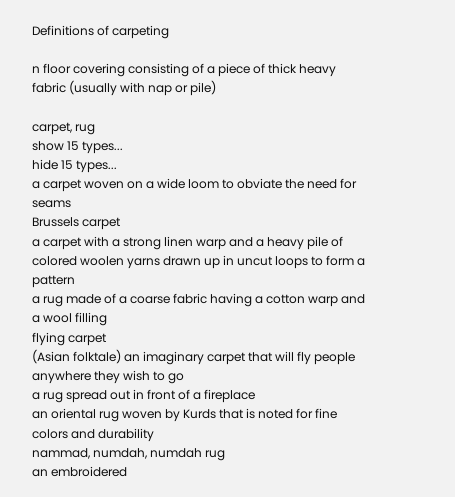Definitions of carpeting

n floor covering consisting of a piece of thick heavy fabric (usually with nap or pile)

carpet, rug
show 15 types...
hide 15 types...
a carpet woven on a wide loom to obviate the need for seams
Brussels carpet
a carpet with a strong linen warp and a heavy pile of colored woolen yarns drawn up in uncut loops to form a pattern
a rug made of a coarse fabric having a cotton warp and a wool filling
flying carpet
(Asian folktale) an imaginary carpet that will fly people anywhere they wish to go
a rug spread out in front of a fireplace
an oriental rug woven by Kurds that is noted for fine colors and durability
nammad, numdah, numdah rug
an embroidered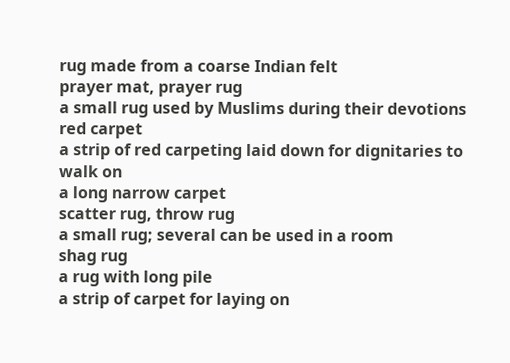rug made from a coarse Indian felt
prayer mat, prayer rug
a small rug used by Muslims during their devotions
red carpet
a strip of red carpeting laid down for dignitaries to walk on
a long narrow carpet
scatter rug, throw rug
a small rug; several can be used in a room
shag rug
a rug with long pile
a strip of carpet for laying on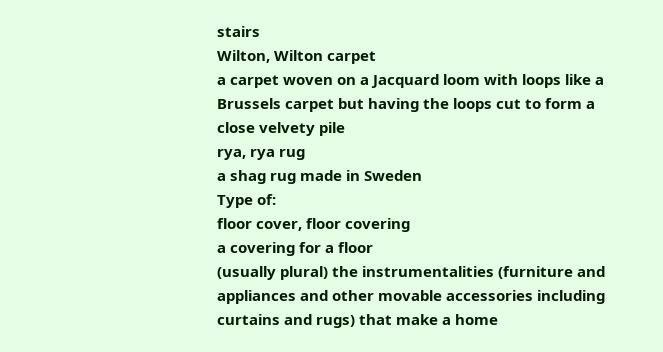stairs
Wilton, Wilton carpet
a carpet woven on a Jacquard loom with loops like a Brussels carpet but having the loops cut to form a close velvety pile
rya, rya rug
a shag rug made in Sweden
Type of:
floor cover, floor covering
a covering for a floor
(usually plural) the instrumentalities (furniture and appliances and other movable accessories including curtains and rugs) that make a home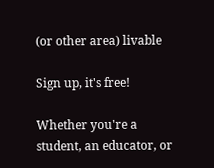(or other area) livable

Sign up, it's free!

Whether you're a student, an educator, or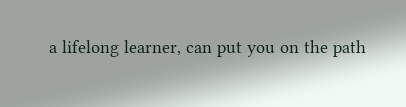a lifelong learner, can put you on the path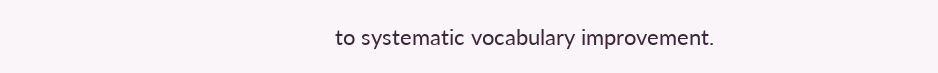to systematic vocabulary improvement.